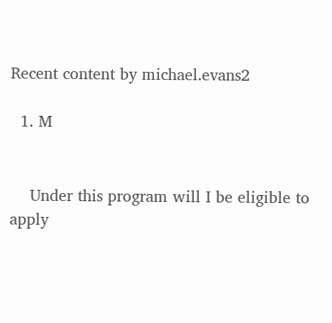Recent content by michael.evans2

  1. M


    Under this program will I be eligible to apply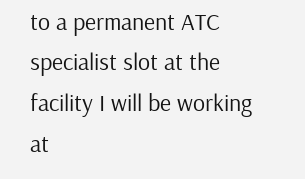to a permanent ATC specialist slot at the facility I will be working at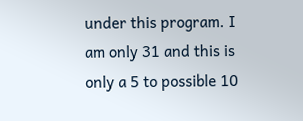under this program. I am only 31 and this is only a 5 to possible 10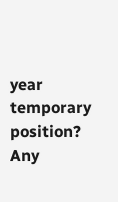year temporary position? Any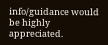info/guidance would be highly appreciated.